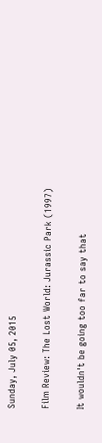Sunday, July 05, 2015

Film Review: The Lost World: Jurassic Park (1997)

It wouldn't be going too far to say that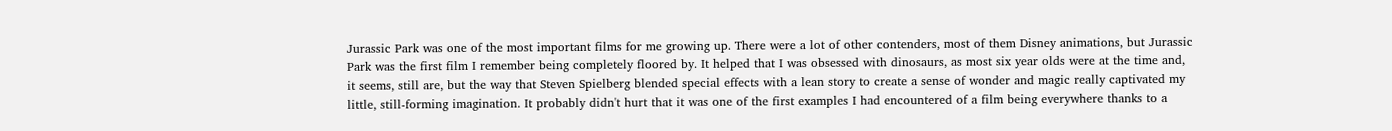Jurassic Park was one of the most important films for me growing up. There were a lot of other contenders, most of them Disney animations, but Jurassic Park was the first film I remember being completely floored by. It helped that I was obsessed with dinosaurs, as most six year olds were at the time and, it seems, still are, but the way that Steven Spielberg blended special effects with a lean story to create a sense of wonder and magic really captivated my little, still-forming imagination. It probably didn't hurt that it was one of the first examples I had encountered of a film being everywhere thanks to a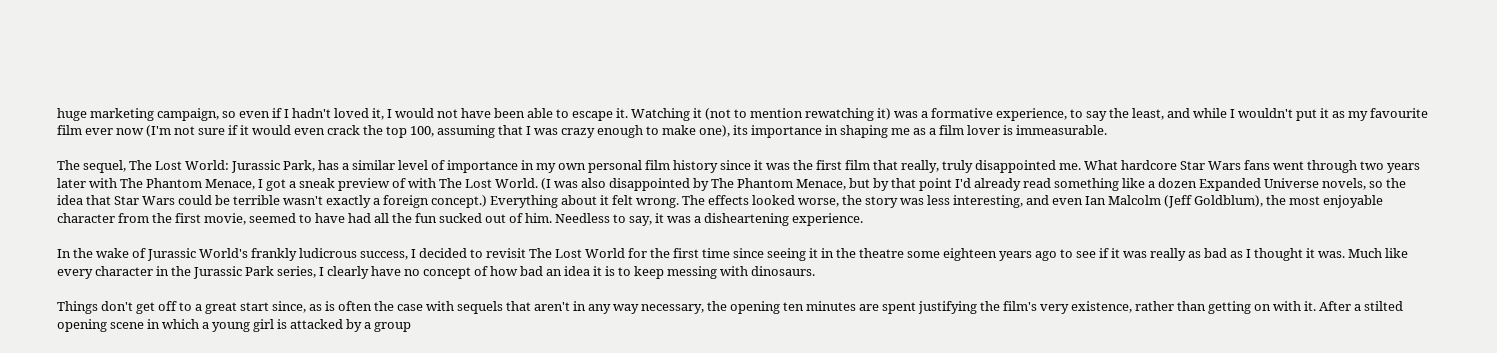huge marketing campaign, so even if I hadn't loved it, I would not have been able to escape it. Watching it (not to mention rewatching it) was a formative experience, to say the least, and while I wouldn't put it as my favourite film ever now (I'm not sure if it would even crack the top 100, assuming that I was crazy enough to make one), its importance in shaping me as a film lover is immeasurable.

The sequel, The Lost World: Jurassic Park, has a similar level of importance in my own personal film history since it was the first film that really, truly disappointed me. What hardcore Star Wars fans went through two years later with The Phantom Menace, I got a sneak preview of with The Lost World. (I was also disappointed by The Phantom Menace, but by that point I'd already read something like a dozen Expanded Universe novels, so the idea that Star Wars could be terrible wasn't exactly a foreign concept.) Everything about it felt wrong. The effects looked worse, the story was less interesting, and even Ian Malcolm (Jeff Goldblum), the most enjoyable character from the first movie, seemed to have had all the fun sucked out of him. Needless to say, it was a disheartening experience.

In the wake of Jurassic World's frankly ludicrous success, I decided to revisit The Lost World for the first time since seeing it in the theatre some eighteen years ago to see if it was really as bad as I thought it was. Much like every character in the Jurassic Park series, I clearly have no concept of how bad an idea it is to keep messing with dinosaurs.

Things don't get off to a great start since, as is often the case with sequels that aren't in any way necessary, the opening ten minutes are spent justifying the film's very existence, rather than getting on with it. After a stilted opening scene in which a young girl is attacked by a group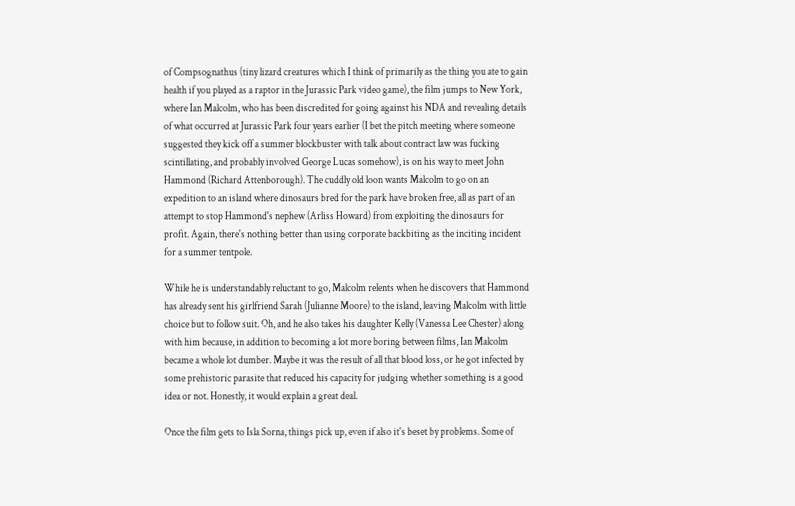of Compsognathus (tiny lizard creatures which I think of primarily as the thing you ate to gain health if you played as a raptor in the Jurassic Park video game), the film jumps to New York, where Ian Malcolm, who has been discredited for going against his NDA and revealing details of what occurred at Jurassic Park four years earlier (I bet the pitch meeting where someone suggested they kick off a summer blockbuster with talk about contract law was fucking scintillating, and probably involved George Lucas somehow), is on his way to meet John Hammond (Richard Attenborough). The cuddly old loon wants Malcolm to go on an expedition to an island where dinosaurs bred for the park have broken free, all as part of an attempt to stop Hammond's nephew (Arliss Howard) from exploiting the dinosaurs for profit. Again, there's nothing better than using corporate backbiting as the inciting incident for a summer tentpole.

While he is understandably reluctant to go, Malcolm relents when he discovers that Hammond has already sent his girlfriend Sarah (Julianne Moore) to the island, leaving Malcolm with little choice but to follow suit. Oh, and he also takes his daughter Kelly (Vanessa Lee Chester) along with him because, in addition to becoming a lot more boring between films, Ian Malcolm became a whole lot dumber. Maybe it was the result of all that blood loss, or he got infected by some prehistoric parasite that reduced his capacity for judging whether something is a good idea or not. Honestly, it would explain a great deal.

Once the film gets to Isla Sorna, things pick up, even if also it's beset by problems. Some of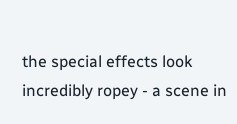the special effects look incredibly ropey - a scene in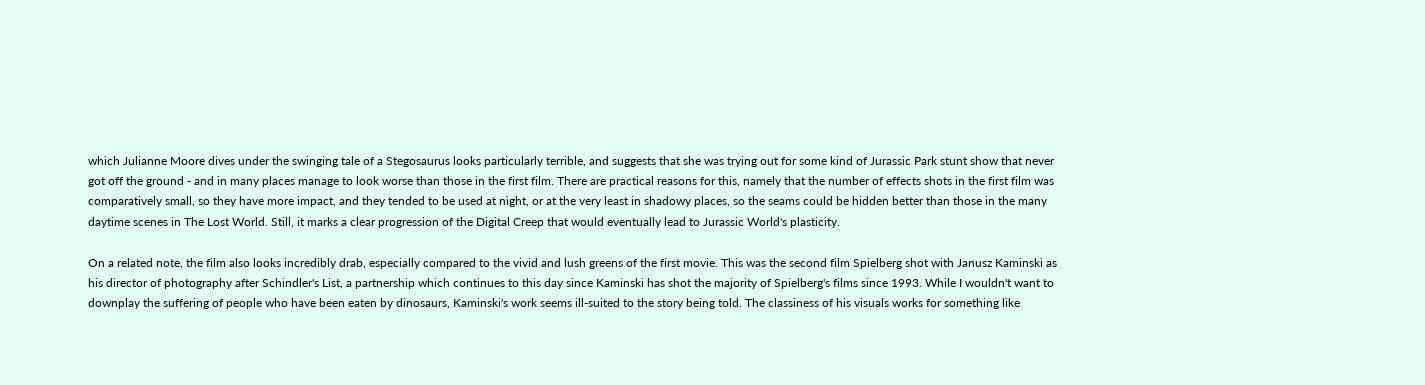which Julianne Moore dives under the swinging tale of a Stegosaurus looks particularly terrible, and suggests that she was trying out for some kind of Jurassic Park stunt show that never got off the ground - and in many places manage to look worse than those in the first film. There are practical reasons for this, namely that the number of effects shots in the first film was comparatively small, so they have more impact, and they tended to be used at night, or at the very least in shadowy places, so the seams could be hidden better than those in the many daytime scenes in The Lost World. Still, it marks a clear progression of the Digital Creep that would eventually lead to Jurassic World's plasticity.

On a related note, the film also looks incredibly drab, especially compared to the vivid and lush greens of the first movie. This was the second film Spielberg shot with Janusz Kaminski as his director of photography after Schindler's List, a partnership which continues to this day since Kaminski has shot the majority of Spielberg's films since 1993. While I wouldn't want to downplay the suffering of people who have been eaten by dinosaurs, Kaminski's work seems ill-suited to the story being told. The classiness of his visuals works for something like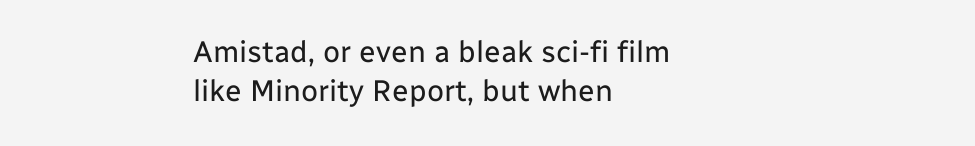Amistad, or even a bleak sci-fi film like Minority Report, but when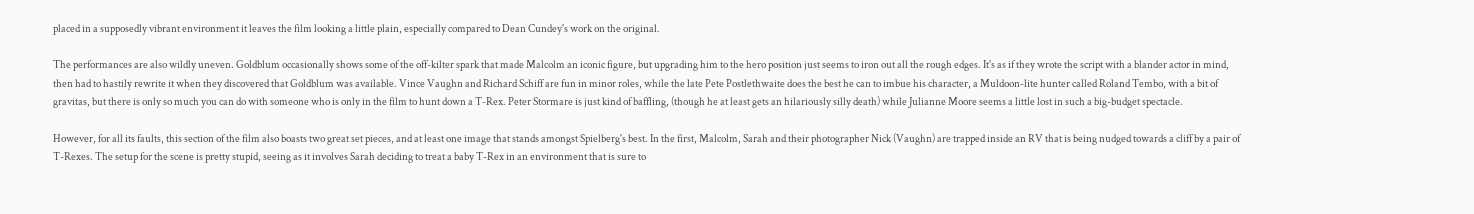placed in a supposedly vibrant environment it leaves the film looking a little plain, especially compared to Dean Cundey's work on the original.

The performances are also wildly uneven. Goldblum occasionally shows some of the off-kilter spark that made Malcolm an iconic figure, but upgrading him to the hero position just seems to iron out all the rough edges. It's as if they wrote the script with a blander actor in mind, then had to hastily rewrite it when they discovered that Goldblum was available. Vince Vaughn and Richard Schiff are fun in minor roles, while the late Pete Postlethwaite does the best he can to imbue his character, a Muldoon-lite hunter called Roland Tembo, with a bit of gravitas, but there is only so much you can do with someone who is only in the film to hunt down a T-Rex. Peter Stormare is just kind of baffling, (though he at least gets an hilariously silly death) while Julianne Moore seems a little lost in such a big-budget spectacle.

However, for all its faults, this section of the film also boasts two great set pieces, and at least one image that stands amongst Spielberg's best. In the first, Malcolm, Sarah and their photographer Nick (Vaughn) are trapped inside an RV that is being nudged towards a cliff by a pair of T-Rexes. The setup for the scene is pretty stupid, seeing as it involves Sarah deciding to treat a baby T-Rex in an environment that is sure to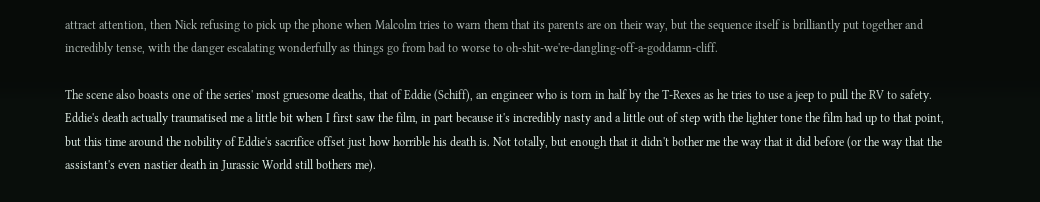attract attention, then Nick refusing to pick up the phone when Malcolm tries to warn them that its parents are on their way, but the sequence itself is brilliantly put together and incredibly tense, with the danger escalating wonderfully as things go from bad to worse to oh-shit-we're-dangling-off-a-goddamn-cliff.

The scene also boasts one of the series' most gruesome deaths, that of Eddie (Schiff), an engineer who is torn in half by the T-Rexes as he tries to use a jeep to pull the RV to safety. Eddie's death actually traumatised me a little bit when I first saw the film, in part because it's incredibly nasty and a little out of step with the lighter tone the film had up to that point, but this time around the nobility of Eddie's sacrifice offset just how horrible his death is. Not totally, but enough that it didn't bother me the way that it did before (or the way that the assistant's even nastier death in Jurassic World still bothers me).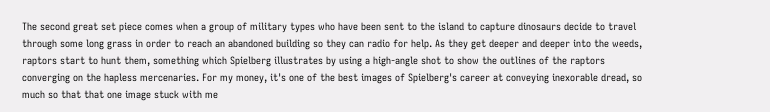The second great set piece comes when a group of military types who have been sent to the island to capture dinosaurs decide to travel through some long grass in order to reach an abandoned building so they can radio for help. As they get deeper and deeper into the weeds, raptors start to hunt them, something which Spielberg illustrates by using a high-angle shot to show the outlines of the raptors converging on the hapless mercenaries. For my money, it's one of the best images of Spielberg's career at conveying inexorable dread, so much so that that one image stuck with me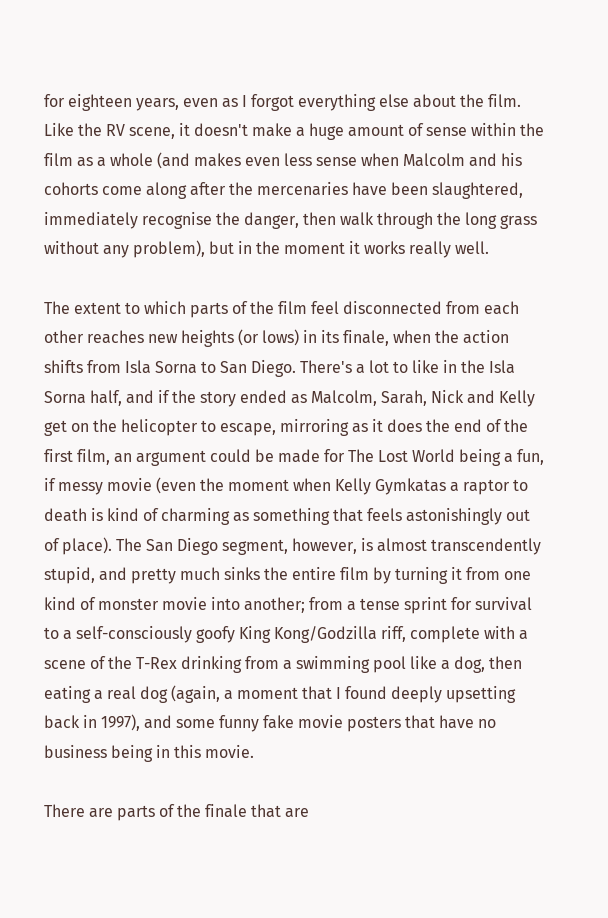for eighteen years, even as I forgot everything else about the film. Like the RV scene, it doesn't make a huge amount of sense within the film as a whole (and makes even less sense when Malcolm and his cohorts come along after the mercenaries have been slaughtered, immediately recognise the danger, then walk through the long grass without any problem), but in the moment it works really well.

The extent to which parts of the film feel disconnected from each other reaches new heights (or lows) in its finale, when the action shifts from Isla Sorna to San Diego. There's a lot to like in the Isla Sorna half, and if the story ended as Malcolm, Sarah, Nick and Kelly get on the helicopter to escape, mirroring as it does the end of the first film, an argument could be made for The Lost World being a fun, if messy movie (even the moment when Kelly Gymkatas a raptor to death is kind of charming as something that feels astonishingly out of place). The San Diego segment, however, is almost transcendently stupid, and pretty much sinks the entire film by turning it from one kind of monster movie into another; from a tense sprint for survival to a self-consciously goofy King Kong/Godzilla riff, complete with a scene of the T-Rex drinking from a swimming pool like a dog, then eating a real dog (again, a moment that I found deeply upsetting back in 1997), and some funny fake movie posters that have no business being in this movie.

There are parts of the finale that are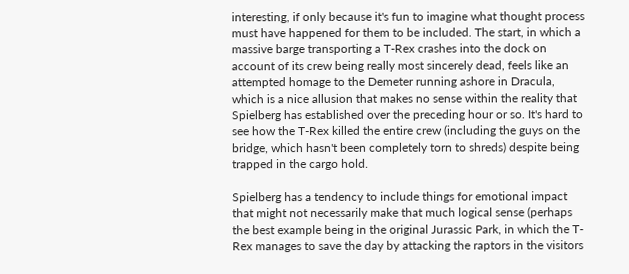interesting, if only because it's fun to imagine what thought process must have happened for them to be included. The start, in which a massive barge transporting a T-Rex crashes into the dock on account of its crew being really most sincerely dead, feels like an attempted homage to the Demeter running ashore in Dracula, which is a nice allusion that makes no sense within the reality that Spielberg has established over the preceding hour or so. It's hard to see how the T-Rex killed the entire crew (including the guys on the bridge, which hasn't been completely torn to shreds) despite being trapped in the cargo hold.

Spielberg has a tendency to include things for emotional impact that might not necessarily make that much logical sense (perhaps the best example being in the original Jurassic Park, in which the T-Rex manages to save the day by attacking the raptors in the visitors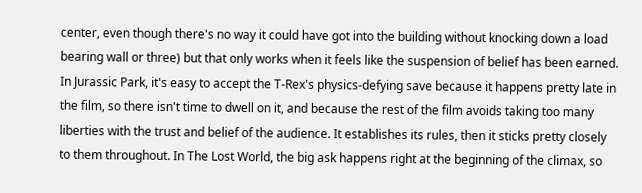center, even though there's no way it could have got into the building without knocking down a load bearing wall or three) but that only works when it feels like the suspension of belief has been earned. In Jurassic Park, it's easy to accept the T-Rex's physics-defying save because it happens pretty late in the film, so there isn't time to dwell on it, and because the rest of the film avoids taking too many liberties with the trust and belief of the audience. It establishes its rules, then it sticks pretty closely to them throughout. In The Lost World, the big ask happens right at the beginning of the climax, so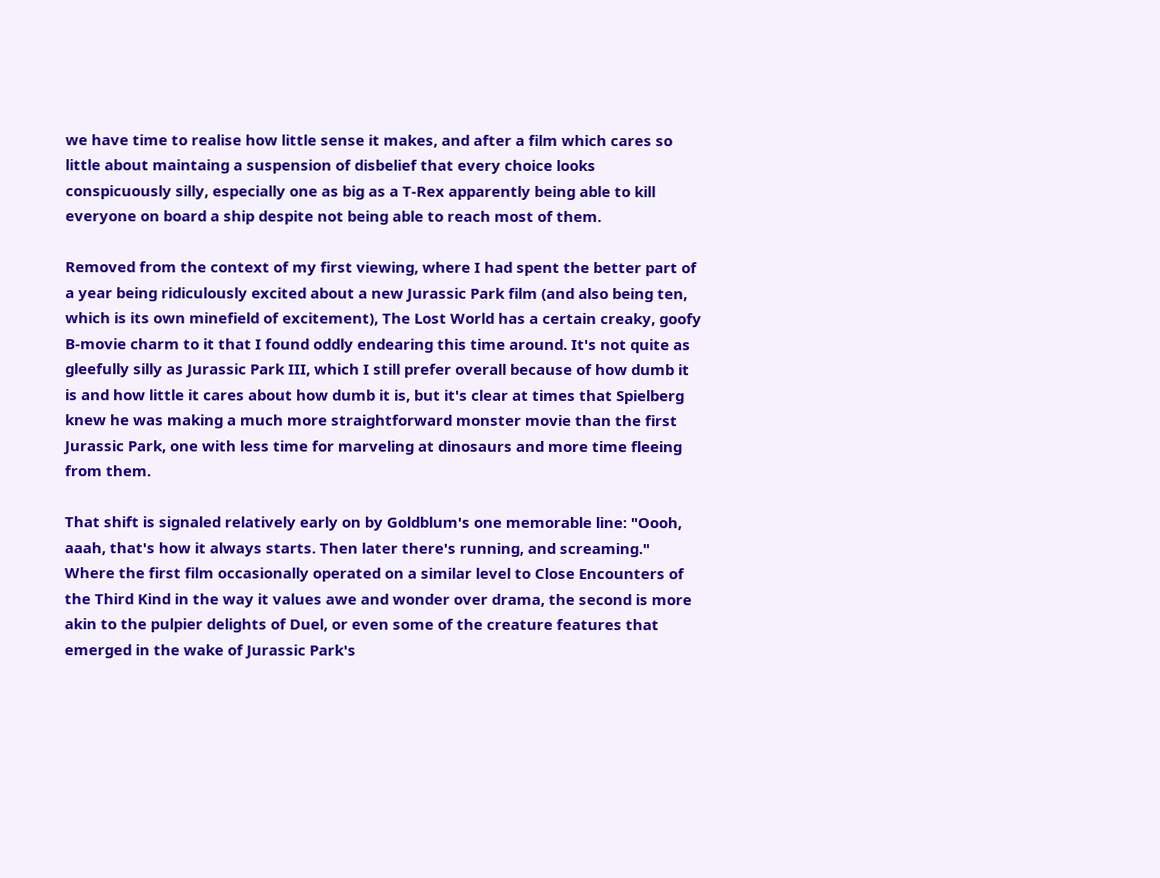we have time to realise how little sense it makes, and after a film which cares so little about maintaing a suspension of disbelief that every choice looks conspicuously silly, especially one as big as a T-Rex apparently being able to kill everyone on board a ship despite not being able to reach most of them.

Removed from the context of my first viewing, where I had spent the better part of a year being ridiculously excited about a new Jurassic Park film (and also being ten, which is its own minefield of excitement), The Lost World has a certain creaky, goofy B-movie charm to it that I found oddly endearing this time around. It's not quite as gleefully silly as Jurassic Park III, which I still prefer overall because of how dumb it is and how little it cares about how dumb it is, but it's clear at times that Spielberg knew he was making a much more straightforward monster movie than the first Jurassic Park, one with less time for marveling at dinosaurs and more time fleeing from them.

That shift is signaled relatively early on by Goldblum's one memorable line: "Oooh, aaah, that's how it always starts. Then later there's running, and screaming." Where the first film occasionally operated on a similar level to Close Encounters of the Third Kind in the way it values awe and wonder over drama, the second is more akin to the pulpier delights of Duel, or even some of the creature features that emerged in the wake of Jurassic Park's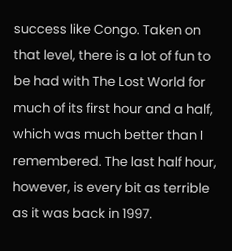success like Congo. Taken on that level, there is a lot of fun to be had with The Lost World for much of its first hour and a half, which was much better than I remembered. The last half hour, however, is every bit as terrible as it was back in 1997.